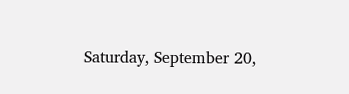Saturday, September 20,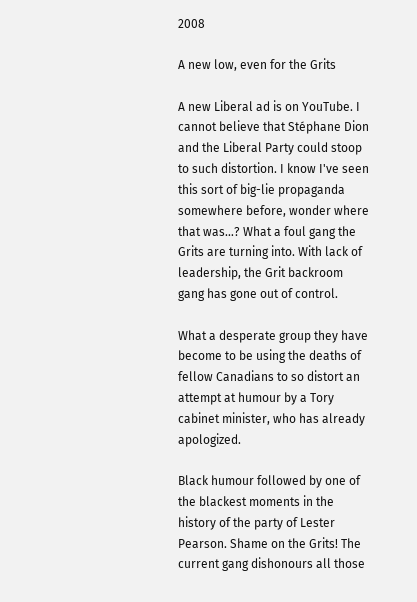2008

A new low, even for the Grits

A new Liberal ad is on YouTube. I cannot believe that Stéphane Dion and the Liberal Party could stoop to such distortion. I know I've seen this sort of big-lie propaganda somewhere before, wonder where that was…? What a foul gang the Grits are turning into. With lack of leadership, the Grit backroom gang has gone out of control.

What a desperate group they have become to be using the deaths of fellow Canadians to so distort an attempt at humour by a Tory cabinet minister, who has already apologized.

Black humour followed by one of the blackest moments in the history of the party of Lester Pearson. Shame on the Grits! The current gang dishonours all those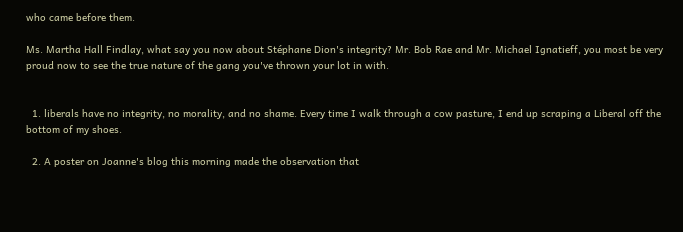who came before them.

Ms. Martha Hall Findlay, what say you now about Stéphane Dion's integrity? Mr. Bob Rae and Mr. Michael Ignatieff, you most be very proud now to see the true nature of the gang you've thrown your lot in with.


  1. liberals have no integrity, no morality, and no shame. Every time I walk through a cow pasture, I end up scraping a Liberal off the bottom of my shoes.

  2. A poster on Joanne's blog this morning made the observation that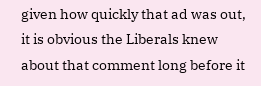given how quickly that ad was out, it is obvious the Liberals knew about that comment long before it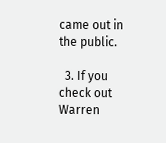came out in the public.

  3. If you check out Warren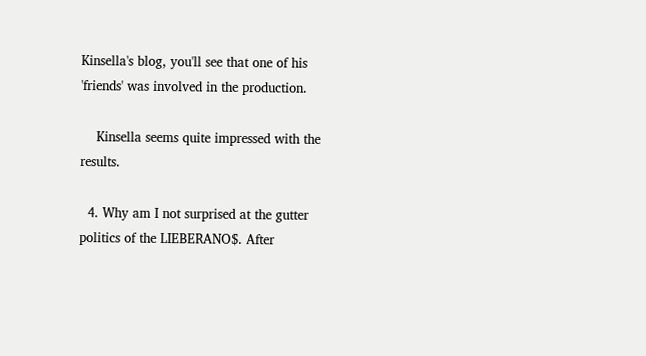Kinsella's blog, you'll see that one of his 'friends' was involved in the production.

    Kinsella seems quite impressed with the results.

  4. Why am I not surprised at the gutter politics of the LIEBERANO$. After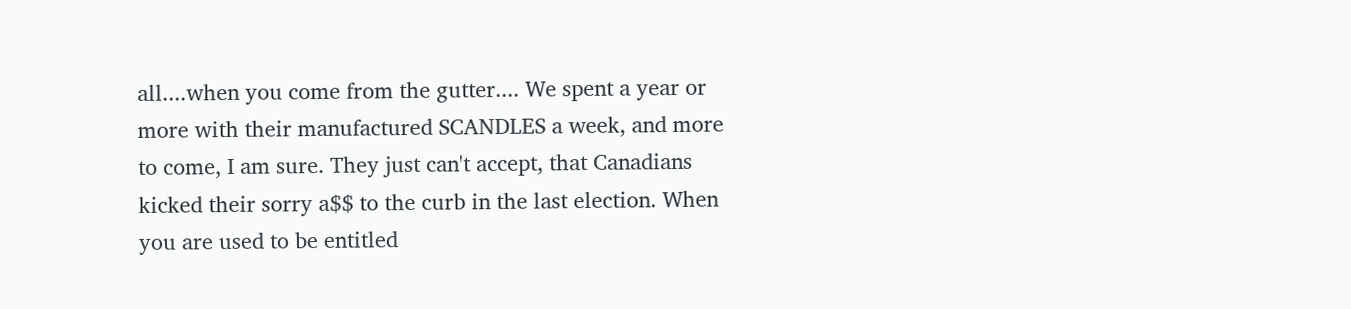all....when you come from the gutter.... We spent a year or more with their manufactured SCANDLES a week, and more to come, I am sure. They just can't accept, that Canadians kicked their sorry a$$ to the curb in the last election. When you are used to be entitled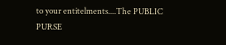to your entitelments....The PUBLIC PURSE